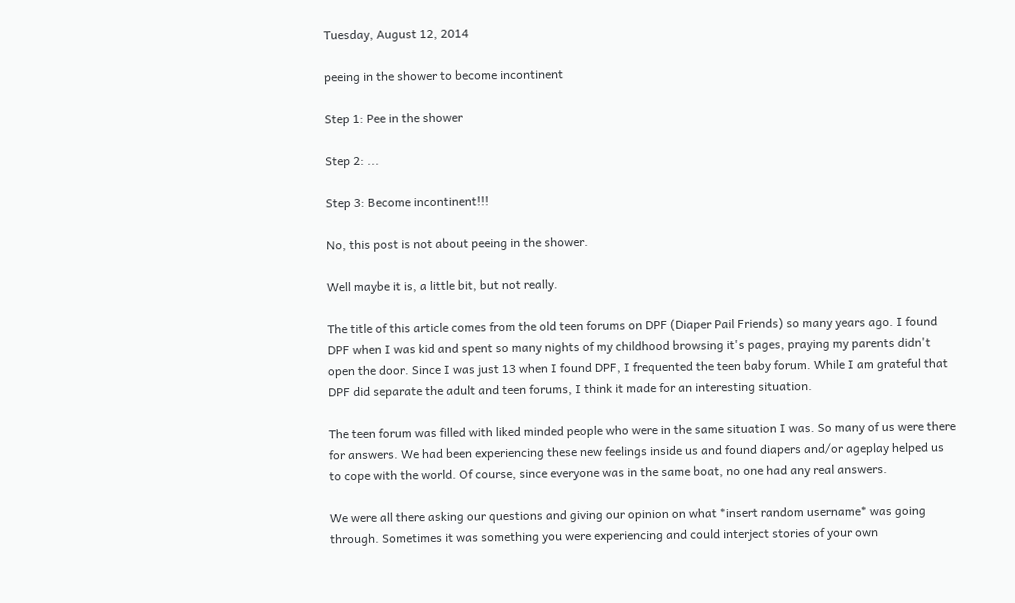Tuesday, August 12, 2014

peeing in the shower to become incontinent

Step 1: Pee in the shower

Step 2: ...

Step 3: Become incontinent!!!

No, this post is not about peeing in the shower.

Well maybe it is, a little bit, but not really.

The title of this article comes from the old teen forums on DPF (Diaper Pail Friends) so many years ago. I found DPF when I was kid and spent so many nights of my childhood browsing it's pages, praying my parents didn't open the door. Since I was just 13 when I found DPF, I frequented the teen baby forum. While I am grateful that DPF did separate the adult and teen forums, I think it made for an interesting situation.

The teen forum was filled with liked minded people who were in the same situation I was. So many of us were there for answers. We had been experiencing these new feelings inside us and found diapers and/or ageplay helped us to cope with the world. Of course, since everyone was in the same boat, no one had any real answers.

We were all there asking our questions and giving our opinion on what *insert random username* was going through. Sometimes it was something you were experiencing and could interject stories of your own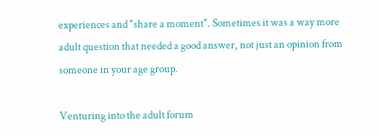experiences and "share a moment". Sometimes it was a way more adult question that needed a good answer, not just an opinion from someone in your age group.

Venturing into the adult forum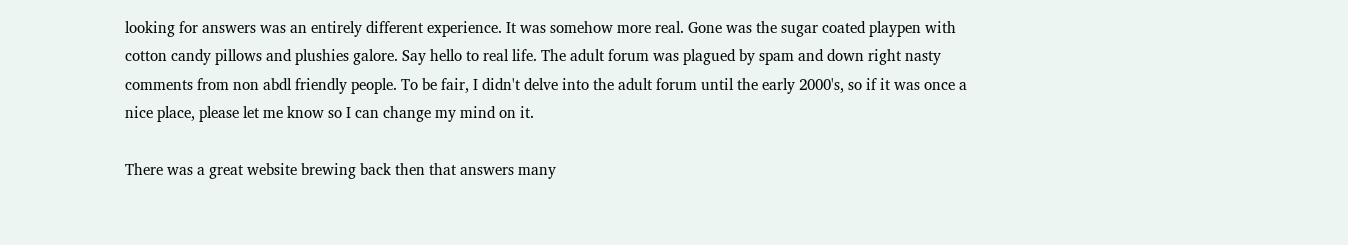looking for answers was an entirely different experience. It was somehow more real. Gone was the sugar coated playpen with cotton candy pillows and plushies galore. Say hello to real life. The adult forum was plagued by spam and down right nasty comments from non abdl friendly people. To be fair, I didn't delve into the adult forum until the early 2000's, so if it was once a nice place, please let me know so I can change my mind on it.

There was a great website brewing back then that answers many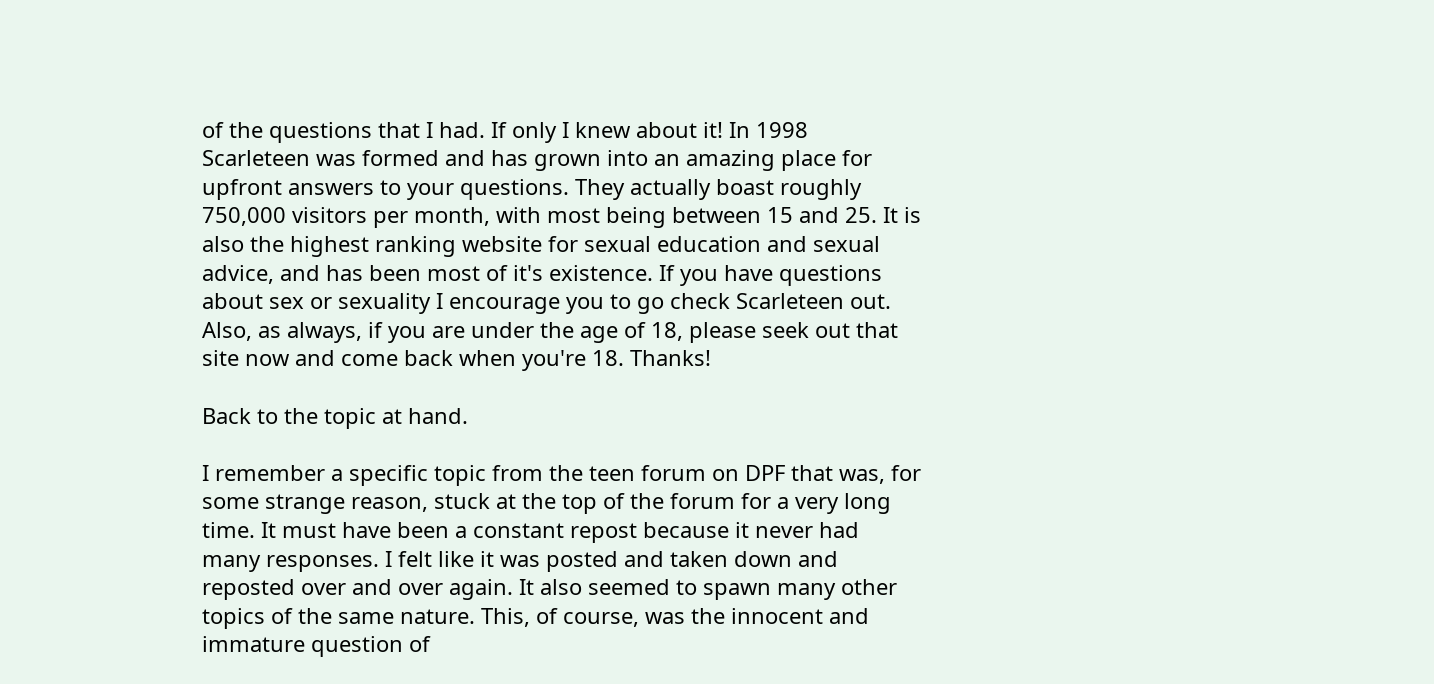of the questions that I had. If only I knew about it! In 1998 Scarleteen was formed and has grown into an amazing place for upfront answers to your questions. They actually boast roughly 750,000 visitors per month, with most being between 15 and 25. It is also the highest ranking website for sexual education and sexual advice, and has been most of it's existence. If you have questions about sex or sexuality I encourage you to go check Scarleteen out. Also, as always, if you are under the age of 18, please seek out that site now and come back when you're 18. Thanks!

Back to the topic at hand.

I remember a specific topic from the teen forum on DPF that was, for some strange reason, stuck at the top of the forum for a very long time. It must have been a constant repost because it never had many responses. I felt like it was posted and taken down and reposted over and over again. It also seemed to spawn many other topics of the same nature. This, of course, was the innocent and immature question of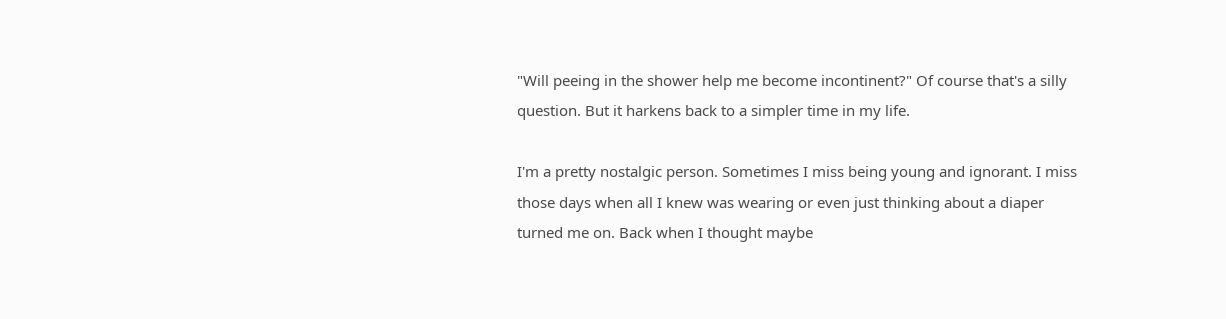"Will peeing in the shower help me become incontinent?" Of course that's a silly question. But it harkens back to a simpler time in my life.

I'm a pretty nostalgic person. Sometimes I miss being young and ignorant. I miss those days when all I knew was wearing or even just thinking about a diaper turned me on. Back when I thought maybe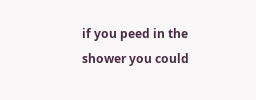if you peed in the shower you could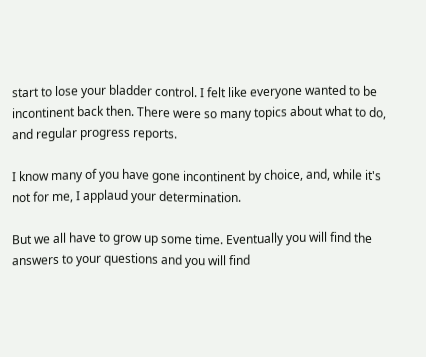start to lose your bladder control. I felt like everyone wanted to be incontinent back then. There were so many topics about what to do, and regular progress reports.

I know many of you have gone incontinent by choice, and, while it's not for me, I applaud your determination.

But we all have to grow up some time. Eventually you will find the answers to your questions and you will find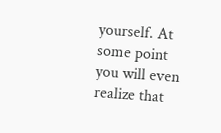yourself. At some point you will even realize that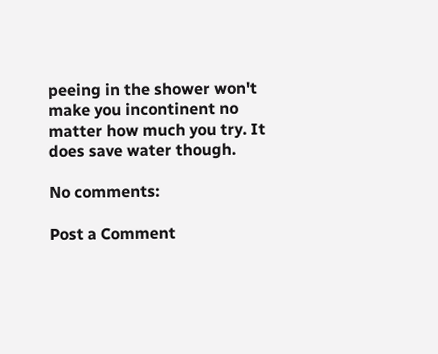peeing in the shower won't make you incontinent no matter how much you try. It does save water though.

No comments:

Post a Comment